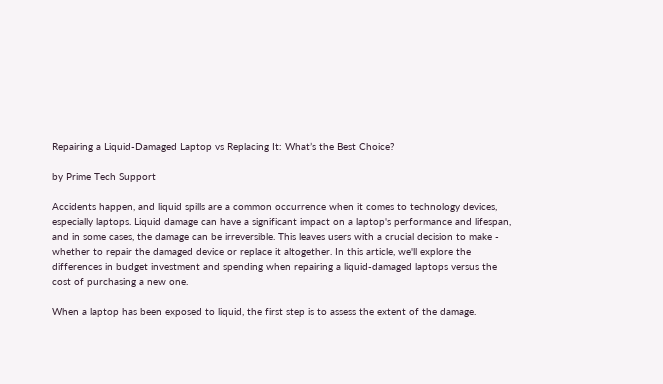Repairing a Liquid-Damaged Laptop vs Replacing It: What’s the Best Choice?

by Prime Tech Support

Accidents happen, and liquid spills are a common occurrence when it comes to technology devices, especially laptops. Liquid damage can have a significant impact on a laptop's performance and lifespan, and in some cases, the damage can be irreversible. This leaves users with a crucial decision to make - whether to repair the damaged device or replace it altogether. In this article, we'll explore the differences in budget investment and spending when repairing a liquid-damaged laptops versus the cost of purchasing a new one.

When a laptop has been exposed to liquid, the first step is to assess the extent of the damage.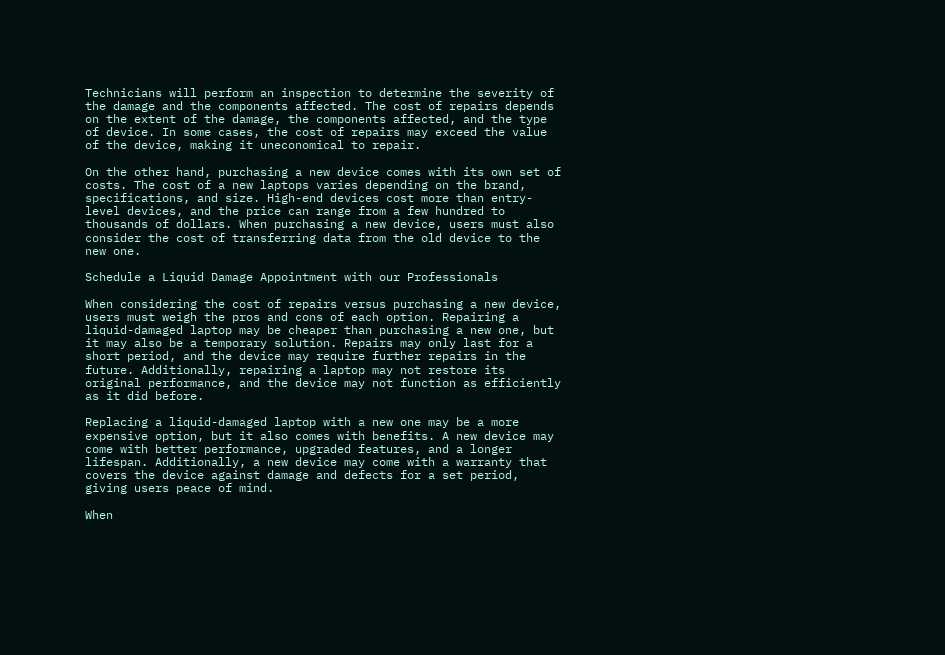Technicians will perform an inspection to determine the severity of the damage and the components affected. The cost of repairs depends on the extent of the damage, the components affected, and the type of device. In some cases, the cost of repairs may exceed the value of the device, making it uneconomical to repair.

On the other hand, purchasing a new device comes with its own set of costs. The cost of a new laptops varies depending on the brand, specifications, and size. High-end devices cost more than entry-level devices, and the price can range from a few hundred to thousands of dollars. When purchasing a new device, users must also consider the cost of transferring data from the old device to the new one.

Schedule a Liquid Damage Appointment with our Professionals

When considering the cost of repairs versus purchasing a new device, users must weigh the pros and cons of each option. Repairing a liquid-damaged laptop may be cheaper than purchasing a new one, but it may also be a temporary solution. Repairs may only last for a short period, and the device may require further repairs in the future. Additionally, repairing a laptop may not restore its original performance, and the device may not function as efficiently as it did before.

Replacing a liquid-damaged laptop with a new one may be a more expensive option, but it also comes with benefits. A new device may come with better performance, upgraded features, and a longer lifespan. Additionally, a new device may come with a warranty that covers the device against damage and defects for a set period, giving users peace of mind.

When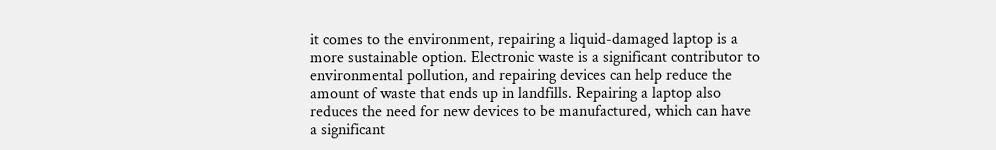it comes to the environment, repairing a liquid-damaged laptop is a more sustainable option. Electronic waste is a significant contributor to environmental pollution, and repairing devices can help reduce the amount of waste that ends up in landfills. Repairing a laptop also reduces the need for new devices to be manufactured, which can have a significant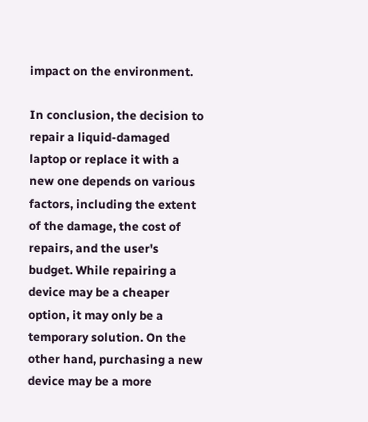impact on the environment.

In conclusion, the decision to repair a liquid-damaged laptop or replace it with a new one depends on various factors, including the extent of the damage, the cost of repairs, and the user's budget. While repairing a device may be a cheaper option, it may only be a temporary solution. On the other hand, purchasing a new device may be a more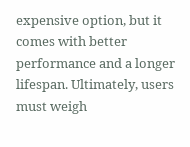expensive option, but it comes with better performance and a longer lifespan. Ultimately, users must weigh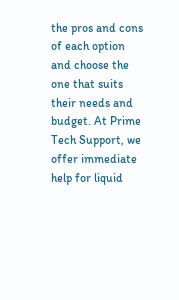the pros and cons of each option and choose the one that suits their needs and budget. At Prime Tech Support, we offer immediate help for liquid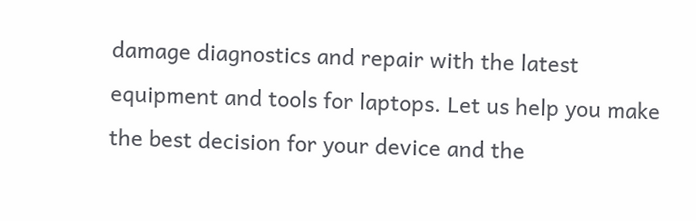damage diagnostics and repair with the latest equipment and tools for laptops. Let us help you make the best decision for your device and the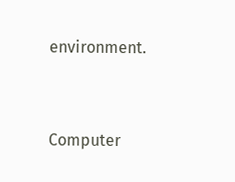environment.


Computer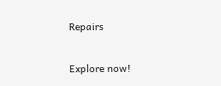Repairs

Explore now!